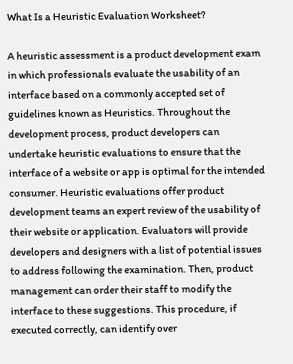What Is a Heuristic Evaluation Worksheet?

A heuristic assessment is a product development exam in which professionals evaluate the usability of an interface based on a commonly accepted set of guidelines known as Heuristics. Throughout the development process, product developers can undertake heuristic evaluations to ensure that the interface of a website or app is optimal for the intended consumer. Heuristic evaluations offer product development teams an expert review of the usability of their website or application. Evaluators will provide developers and designers with a list of potential issues to address following the examination. Then, product management can order their staff to modify the interface to these suggestions. This procedure, if executed correctly, can identify over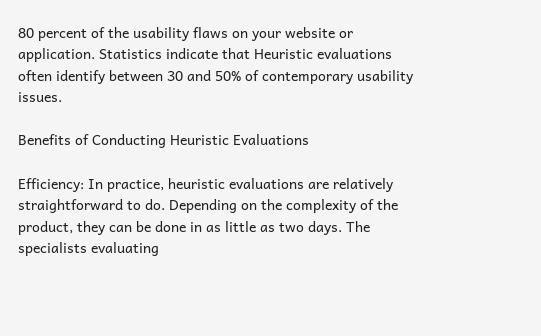80 percent of the usability flaws on your website or application. Statistics indicate that Heuristic evaluations often identify between 30 and 50% of contemporary usability issues.

Benefits of Conducting Heuristic Evaluations

Efficiency: In practice, heuristic evaluations are relatively straightforward to do. Depending on the complexity of the product, they can be done in as little as two days. The specialists evaluating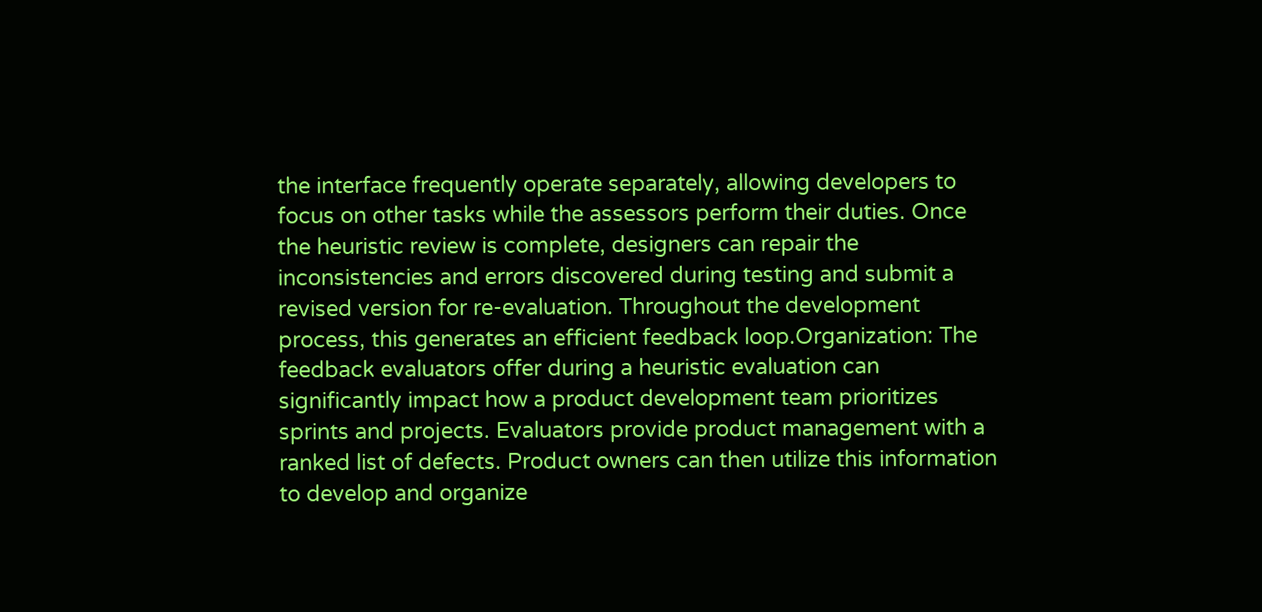the interface frequently operate separately, allowing developers to focus on other tasks while the assessors perform their duties. Once the heuristic review is complete, designers can repair the inconsistencies and errors discovered during testing and submit a revised version for re-evaluation. Throughout the development process, this generates an efficient feedback loop.Organization: The feedback evaluators offer during a heuristic evaluation can significantly impact how a product development team prioritizes sprints and projects. Evaluators provide product management with a ranked list of defects. Product owners can then utilize this information to develop and organize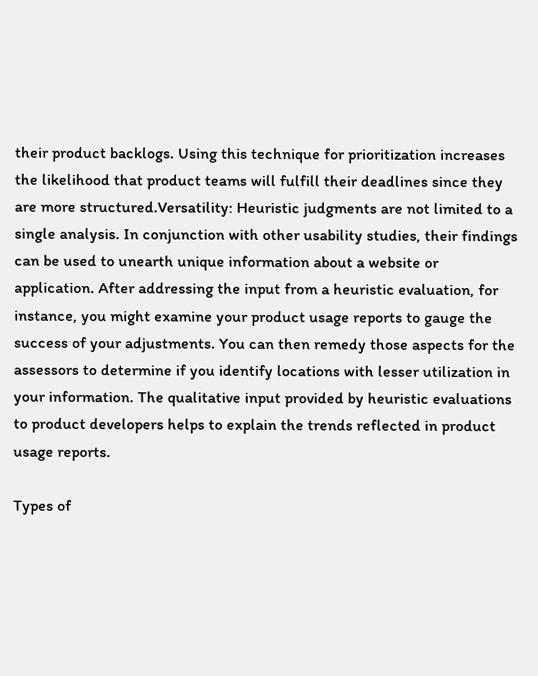their product backlogs. Using this technique for prioritization increases the likelihood that product teams will fulfill their deadlines since they are more structured.Versatility: Heuristic judgments are not limited to a single analysis. In conjunction with other usability studies, their findings can be used to unearth unique information about a website or application. After addressing the input from a heuristic evaluation, for instance, you might examine your product usage reports to gauge the success of your adjustments. You can then remedy those aspects for the assessors to determine if you identify locations with lesser utilization in your information. The qualitative input provided by heuristic evaluations to product developers helps to explain the trends reflected in product usage reports.

Types of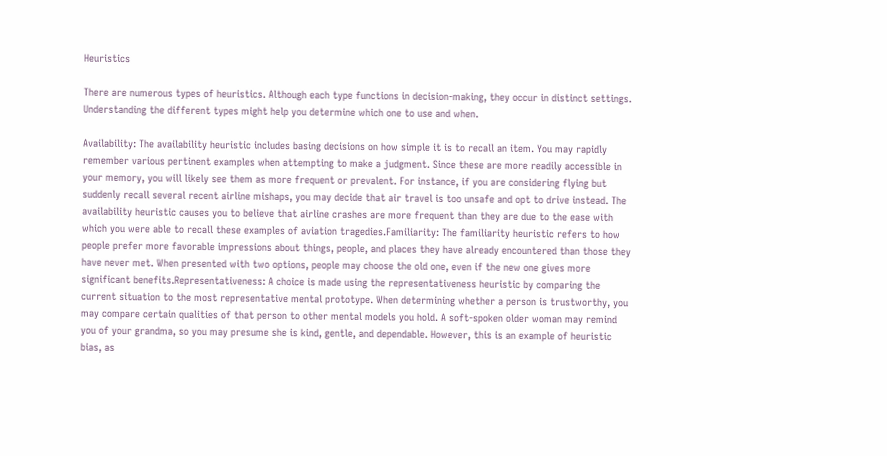Heuristics

There are numerous types of heuristics. Although each type functions in decision-making, they occur in distinct settings. Understanding the different types might help you determine which one to use and when.

Availability: The availability heuristic includes basing decisions on how simple it is to recall an item. You may rapidly remember various pertinent examples when attempting to make a judgment. Since these are more readily accessible in your memory, you will likely see them as more frequent or prevalent. For instance, if you are considering flying but suddenly recall several recent airline mishaps, you may decide that air travel is too unsafe and opt to drive instead. The availability heuristic causes you to believe that airline crashes are more frequent than they are due to the ease with which you were able to recall these examples of aviation tragedies.Familiarity: The familiarity heuristic refers to how people prefer more favorable impressions about things, people, and places they have already encountered than those they have never met. When presented with two options, people may choose the old one, even if the new one gives more significant benefits.Representativeness: A choice is made using the representativeness heuristic by comparing the current situation to the most representative mental prototype. When determining whether a person is trustworthy, you may compare certain qualities of that person to other mental models you hold. A soft-spoken older woman may remind you of your grandma, so you may presume she is kind, gentle, and dependable. However, this is an example of heuristic bias, as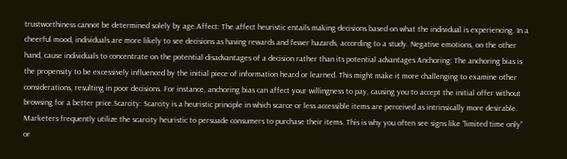trustworthiness cannot be determined solely by age.Affect: The affect heuristic entails making decisions based on what the individual is experiencing. In a cheerful mood, individuals are more likely to see decisions as having rewards and fewer hazards, according to a study. Negative emotions, on the other hand, cause individuals to concentrate on the potential disadvantages of a decision rather than its potential advantages.Anchoring: The anchoring bias is the propensity to be excessively influenced by the initial piece of information heard or learned. This might make it more challenging to examine other considerations, resulting in poor decisions. For instance, anchoring bias can affect your willingness to pay, causing you to accept the initial offer without browsing for a better price.Scarcity: Scarcity is a heuristic principle in which scarce or less accessible items are perceived as intrinsically more desirable. Marketers frequently utilize the scarcity heuristic to persuade consumers to purchase their items. This is why you often see signs like “limited time only” or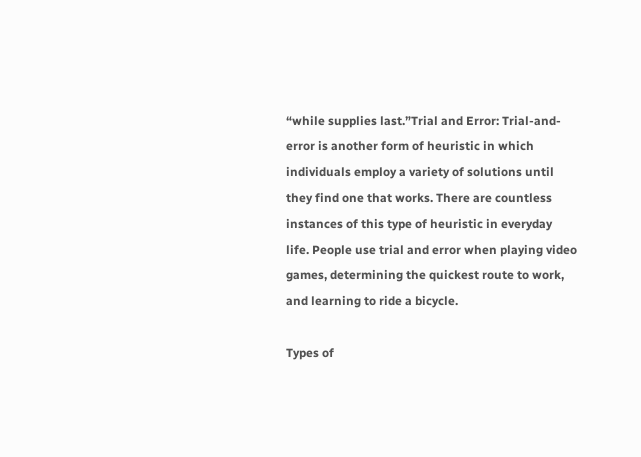“while supplies last.”Trial and Error: Trial-and-error is another form of heuristic in which individuals employ a variety of solutions until they find one that works. There are countless instances of this type of heuristic in everyday life. People use trial and error when playing video games, determining the quickest route to work, and learning to ride a bicycle.

Types of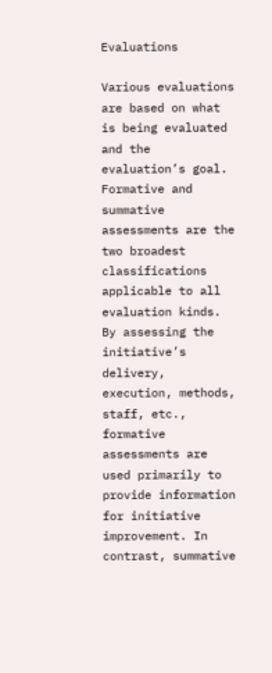Evaluations

Various evaluations are based on what is being evaluated and the evaluation’s goal. Formative and summative assessments are the two broadest classifications applicable to all evaluation kinds. By assessing the initiative’s delivery, execution, methods, staff, etc., formative assessments are used primarily to provide information for initiative improvement. In contrast, summative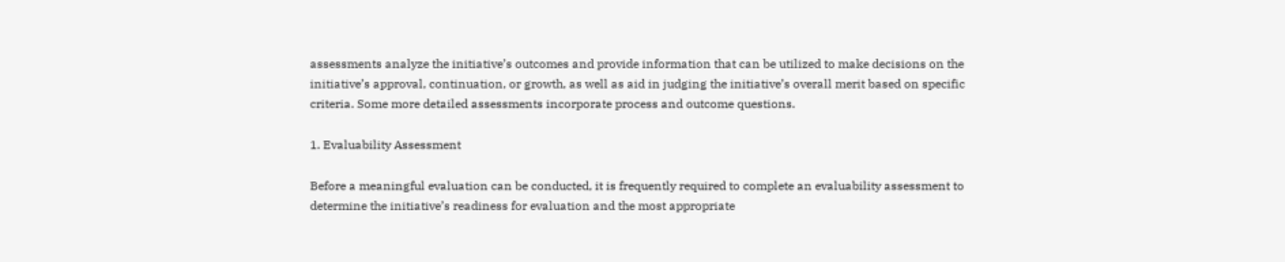assessments analyze the initiative’s outcomes and provide information that can be utilized to make decisions on the initiative’s approval, continuation, or growth, as well as aid in judging the initiative’s overall merit based on specific criteria. Some more detailed assessments incorporate process and outcome questions.

1. Evaluability Assessment

Before a meaningful evaluation can be conducted, it is frequently required to complete an evaluability assessment to determine the initiative’s readiness for evaluation and the most appropriate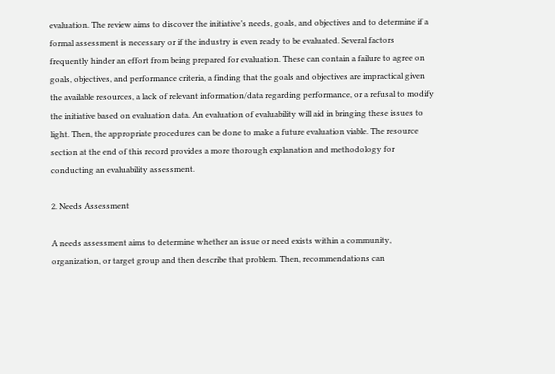evaluation. The review aims to discover the initiative’s needs, goals, and objectives and to determine if a formal assessment is necessary or if the industry is even ready to be evaluated. Several factors frequently hinder an effort from being prepared for evaluation. These can contain a failure to agree on goals, objectives, and performance criteria, a finding that the goals and objectives are impractical given the available resources, a lack of relevant information/data regarding performance, or a refusal to modify the initiative based on evaluation data. An evaluation of evaluability will aid in bringing these issues to light. Then, the appropriate procedures can be done to make a future evaluation viable. The resource section at the end of this record provides a more thorough explanation and methodology for conducting an evaluability assessment.

2. Needs Assessment

A needs assessment aims to determine whether an issue or need exists within a community, organization, or target group and then describe that problem. Then, recommendations can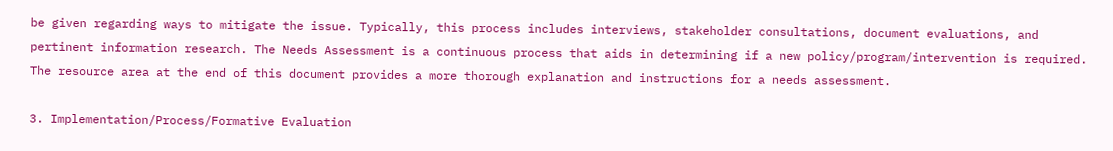be given regarding ways to mitigate the issue. Typically, this process includes interviews, stakeholder consultations, document evaluations, and pertinent information research. The Needs Assessment is a continuous process that aids in determining if a new policy/program/intervention is required. The resource area at the end of this document provides a more thorough explanation and instructions for a needs assessment.

3. Implementation/Process/Formative Evaluation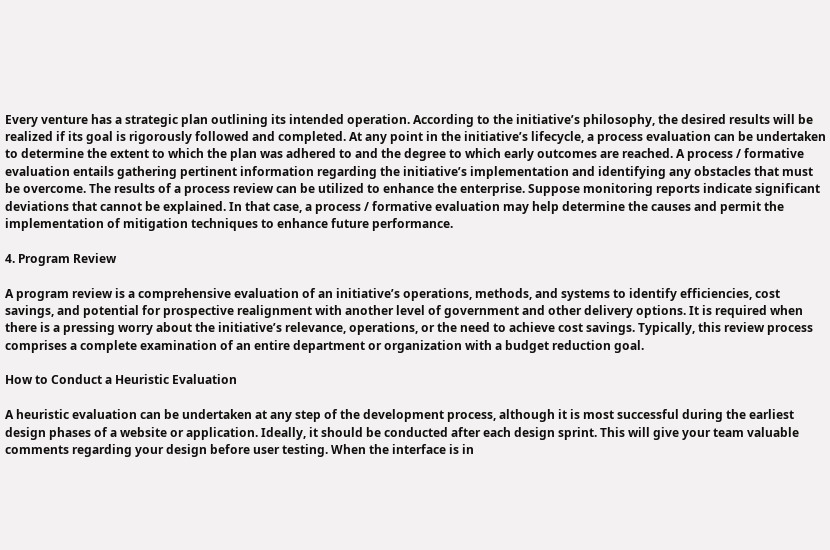Every venture has a strategic plan outlining its intended operation. According to the initiative’s philosophy, the desired results will be realized if its goal is rigorously followed and completed. At any point in the initiative’s lifecycle, a process evaluation can be undertaken to determine the extent to which the plan was adhered to and the degree to which early outcomes are reached. A process / formative evaluation entails gathering pertinent information regarding the initiative’s implementation and identifying any obstacles that must be overcome. The results of a process review can be utilized to enhance the enterprise. Suppose monitoring reports indicate significant deviations that cannot be explained. In that case, a process / formative evaluation may help determine the causes and permit the implementation of mitigation techniques to enhance future performance.

4. Program Review

A program review is a comprehensive evaluation of an initiative’s operations, methods, and systems to identify efficiencies, cost savings, and potential for prospective realignment with another level of government and other delivery options. It is required when there is a pressing worry about the initiative’s relevance, operations, or the need to achieve cost savings. Typically, this review process comprises a complete examination of an entire department or organization with a budget reduction goal.

How to Conduct a Heuristic Evaluation

A heuristic evaluation can be undertaken at any step of the development process, although it is most successful during the earliest design phases of a website or application. Ideally, it should be conducted after each design sprint. This will give your team valuable comments regarding your design before user testing. When the interface is in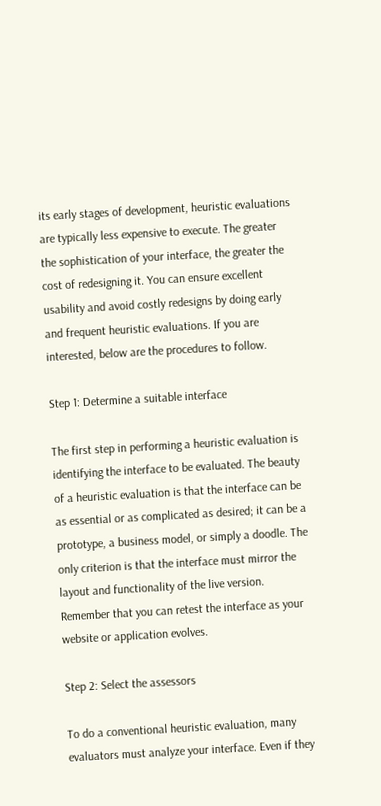its early stages of development, heuristic evaluations are typically less expensive to execute. The greater the sophistication of your interface, the greater the cost of redesigning it. You can ensure excellent usability and avoid costly redesigns by doing early and frequent heuristic evaluations. If you are interested, below are the procedures to follow.

Step 1: Determine a suitable interface

The first step in performing a heuristic evaluation is identifying the interface to be evaluated. The beauty of a heuristic evaluation is that the interface can be as essential or as complicated as desired; it can be a prototype, a business model, or simply a doodle. The only criterion is that the interface must mirror the layout and functionality of the live version. Remember that you can retest the interface as your website or application evolves.

Step 2: Select the assessors

To do a conventional heuristic evaluation, many evaluators must analyze your interface. Even if they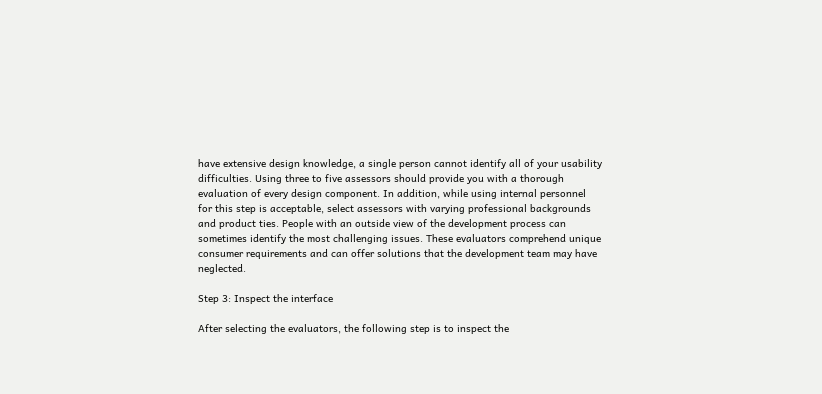have extensive design knowledge, a single person cannot identify all of your usability difficulties. Using three to five assessors should provide you with a thorough evaluation of every design component. In addition, while using internal personnel for this step is acceptable, select assessors with varying professional backgrounds and product ties. People with an outside view of the development process can sometimes identify the most challenging issues. These evaluators comprehend unique consumer requirements and can offer solutions that the development team may have neglected.

Step 3: Inspect the interface

After selecting the evaluators, the following step is to inspect the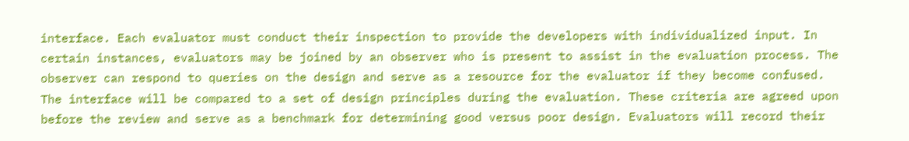interface. Each evaluator must conduct their inspection to provide the developers with individualized input. In certain instances, evaluators may be joined by an observer who is present to assist in the evaluation process. The observer can respond to queries on the design and serve as a resource for the evaluator if they become confused. The interface will be compared to a set of design principles during the evaluation. These criteria are agreed upon before the review and serve as a benchmark for determining good versus poor design. Evaluators will record their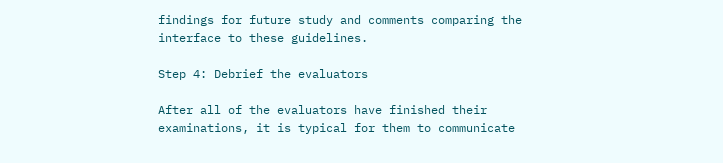findings for future study and comments comparing the interface to these guidelines.

Step 4: Debrief the evaluators

After all of the evaluators have finished their examinations, it is typical for them to communicate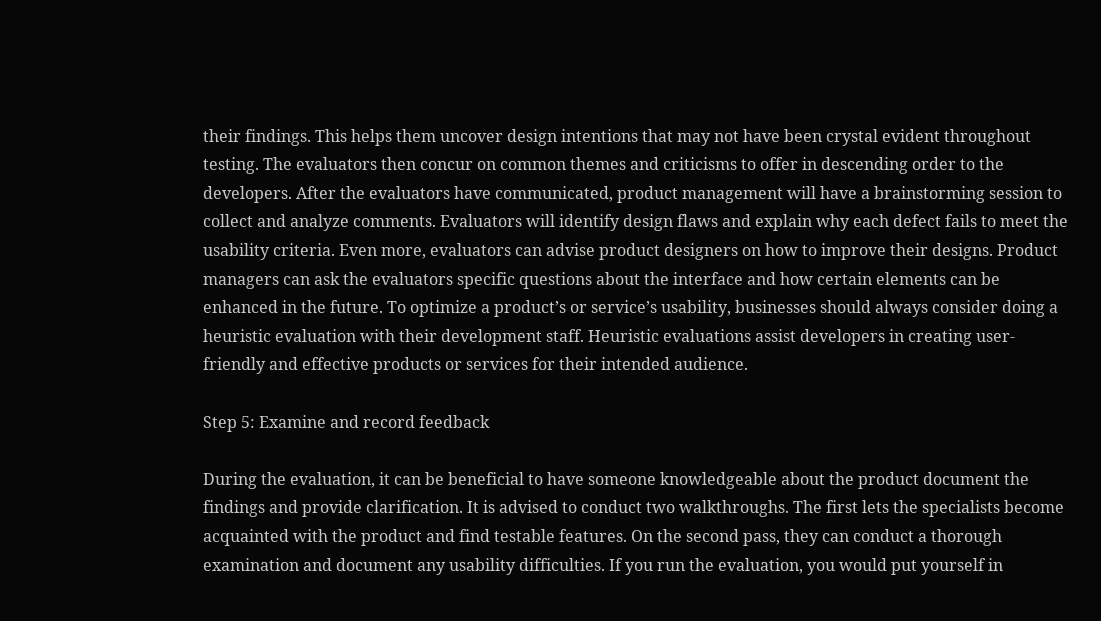their findings. This helps them uncover design intentions that may not have been crystal evident throughout testing. The evaluators then concur on common themes and criticisms to offer in descending order to the developers. After the evaluators have communicated, product management will have a brainstorming session to collect and analyze comments. Evaluators will identify design flaws and explain why each defect fails to meet the usability criteria. Even more, evaluators can advise product designers on how to improve their designs. Product managers can ask the evaluators specific questions about the interface and how certain elements can be enhanced in the future. To optimize a product’s or service’s usability, businesses should always consider doing a heuristic evaluation with their development staff. Heuristic evaluations assist developers in creating user-friendly and effective products or services for their intended audience.

Step 5: Examine and record feedback

During the evaluation, it can be beneficial to have someone knowledgeable about the product document the findings and provide clarification. It is advised to conduct two walkthroughs. The first lets the specialists become acquainted with the product and find testable features. On the second pass, they can conduct a thorough examination and document any usability difficulties. If you run the evaluation, you would put yourself in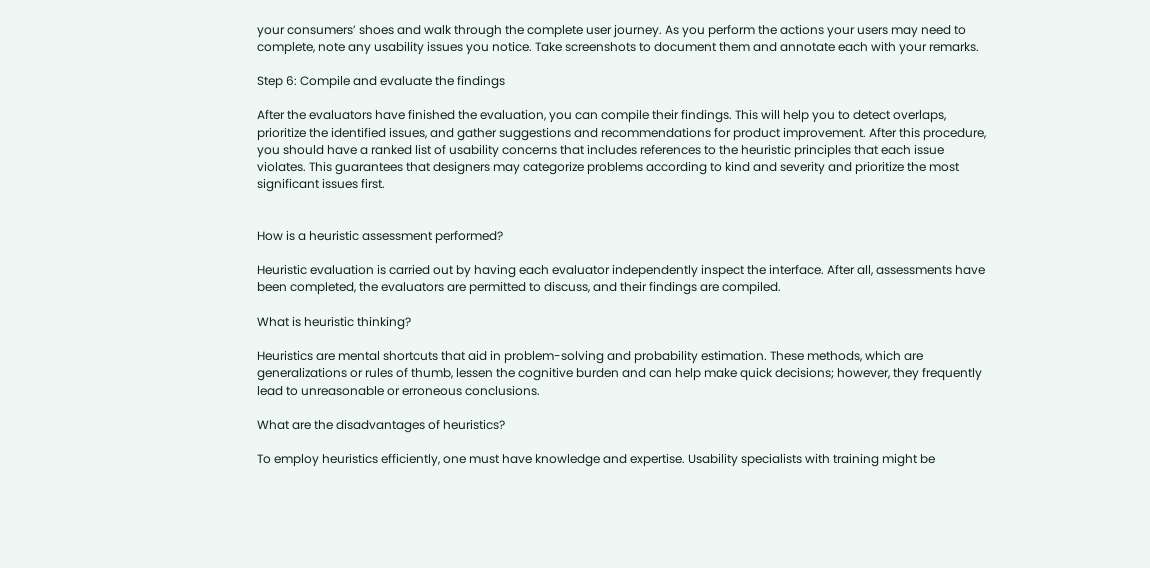your consumers’ shoes and walk through the complete user journey. As you perform the actions your users may need to complete, note any usability issues you notice. Take screenshots to document them and annotate each with your remarks.

Step 6: Compile and evaluate the findings

After the evaluators have finished the evaluation, you can compile their findings. This will help you to detect overlaps, prioritize the identified issues, and gather suggestions and recommendations for product improvement. After this procedure, you should have a ranked list of usability concerns that includes references to the heuristic principles that each issue violates. This guarantees that designers may categorize problems according to kind and severity and prioritize the most significant issues first.


How is a heuristic assessment performed?

Heuristic evaluation is carried out by having each evaluator independently inspect the interface. After all, assessments have been completed, the evaluators are permitted to discuss, and their findings are compiled.

What is heuristic thinking?

Heuristics are mental shortcuts that aid in problem-solving and probability estimation. These methods, which are generalizations or rules of thumb, lessen the cognitive burden and can help make quick decisions; however, they frequently lead to unreasonable or erroneous conclusions.

What are the disadvantages of heuristics?

To employ heuristics efficiently, one must have knowledge and expertise. Usability specialists with training might be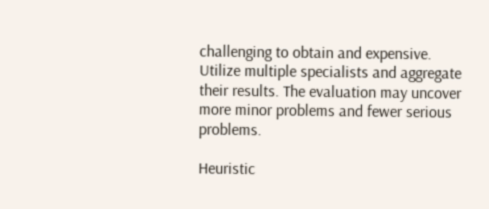challenging to obtain and expensive. Utilize multiple specialists and aggregate their results. The evaluation may uncover more minor problems and fewer serious problems.

Heuristic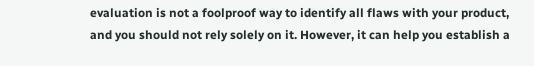evaluation is not a foolproof way to identify all flaws with your product, and you should not rely solely on it. However, it can help you establish a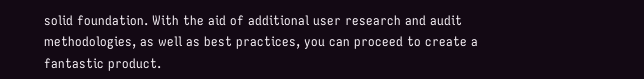solid foundation. With the aid of additional user research and audit methodologies, as well as best practices, you can proceed to create a fantastic product.